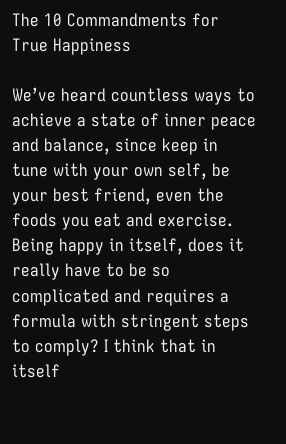The 10 Commandments for True Happiness

We’ve heard countless ways to achieve a state of inner peace and balance, since keep in tune with your own self, be your best friend, even the foods you eat and exercise. Being happy in itself, does it really have to be so complicated and requires a formula with stringent steps to comply? I think that in itself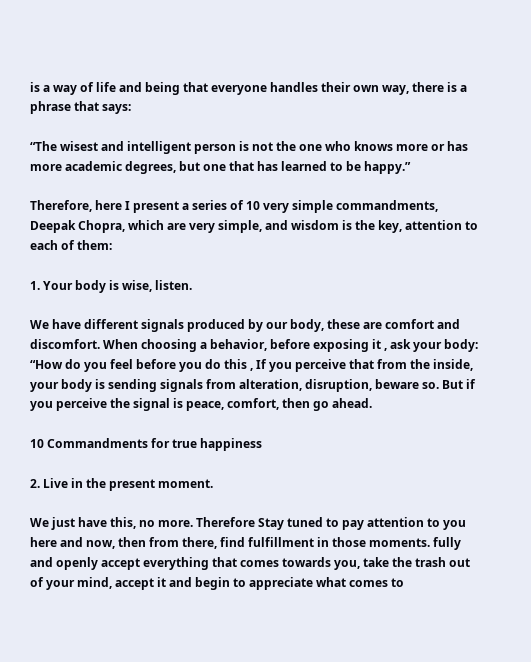is a way of life and being that everyone handles their own way, there is a phrase that says:

“The wisest and intelligent person is not the one who knows more or has more academic degrees, but one that has learned to be happy.”

Therefore, here I present a series of 10 very simple commandments, Deepak Chopra, which are very simple, and wisdom is the key, attention to each of them:

1. Your body is wise, listen.

We have different signals produced by our body, these are comfort and discomfort. When choosing a behavior, before exposing it , ask your body: “How do you feel before you do this , If you perceive that from the inside, your body is sending signals from alteration, disruption, beware so. But if you perceive the signal is peace, comfort, then go ahead.

10 Commandments for true happiness

2. Live in the present moment.

We just have this, no more. Therefore Stay tuned to pay attention to you here and now, then from there, find fulfillment in those moments. fully and openly accept everything that comes towards you, take the trash out of your mind, accept it and begin to appreciate what comes to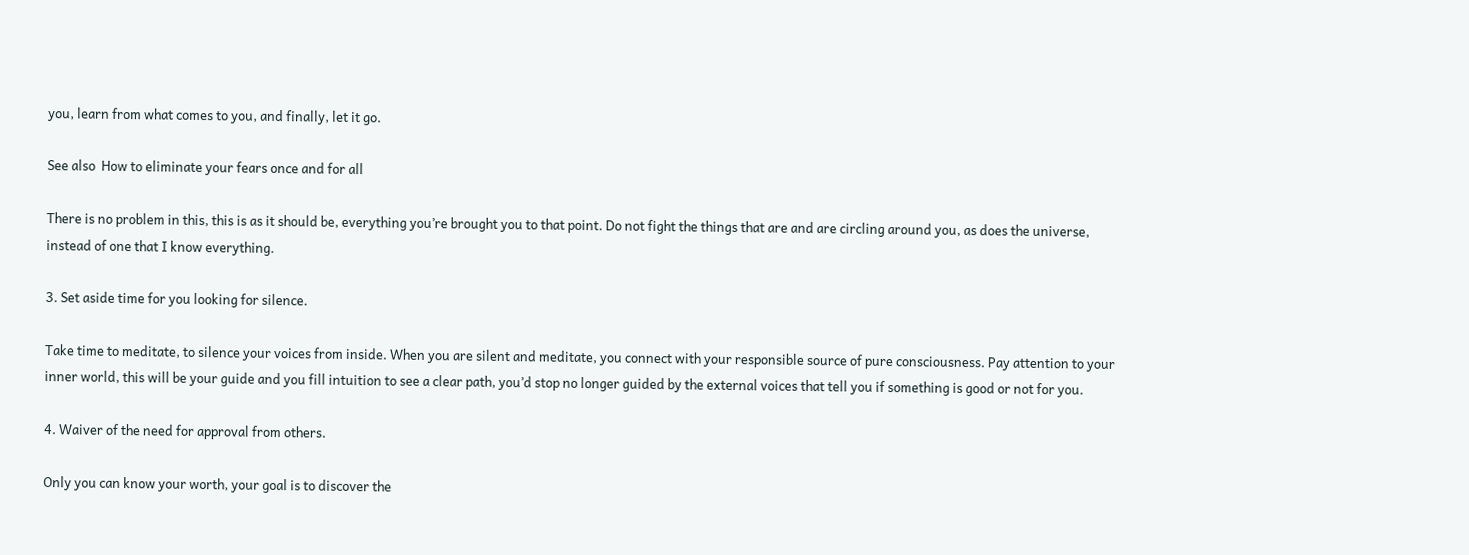you, learn from what comes to you, and finally, let it go.

See also  How to eliminate your fears once and for all

There is no problem in this, this is as it should be, everything you’re brought you to that point. Do not fight the things that are and are circling around you, as does the universe, instead of one that I know everything.

3. Set aside time for you looking for silence.

Take time to meditate, to silence your voices from inside. When you are silent and meditate, you connect with your responsible source of pure consciousness. Pay attention to your inner world, this will be your guide and you fill intuition to see a clear path, you’d stop no longer guided by the external voices that tell you if something is good or not for you.

4. Waiver of the need for approval from others.

Only you can know your worth, your goal is to discover the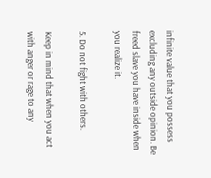infinite value that you possess excluding any outside opinion. Be freed slave you have inside when you realize it.

5. Do not fight with others.

Keep in mind that when you act with anger or rage to any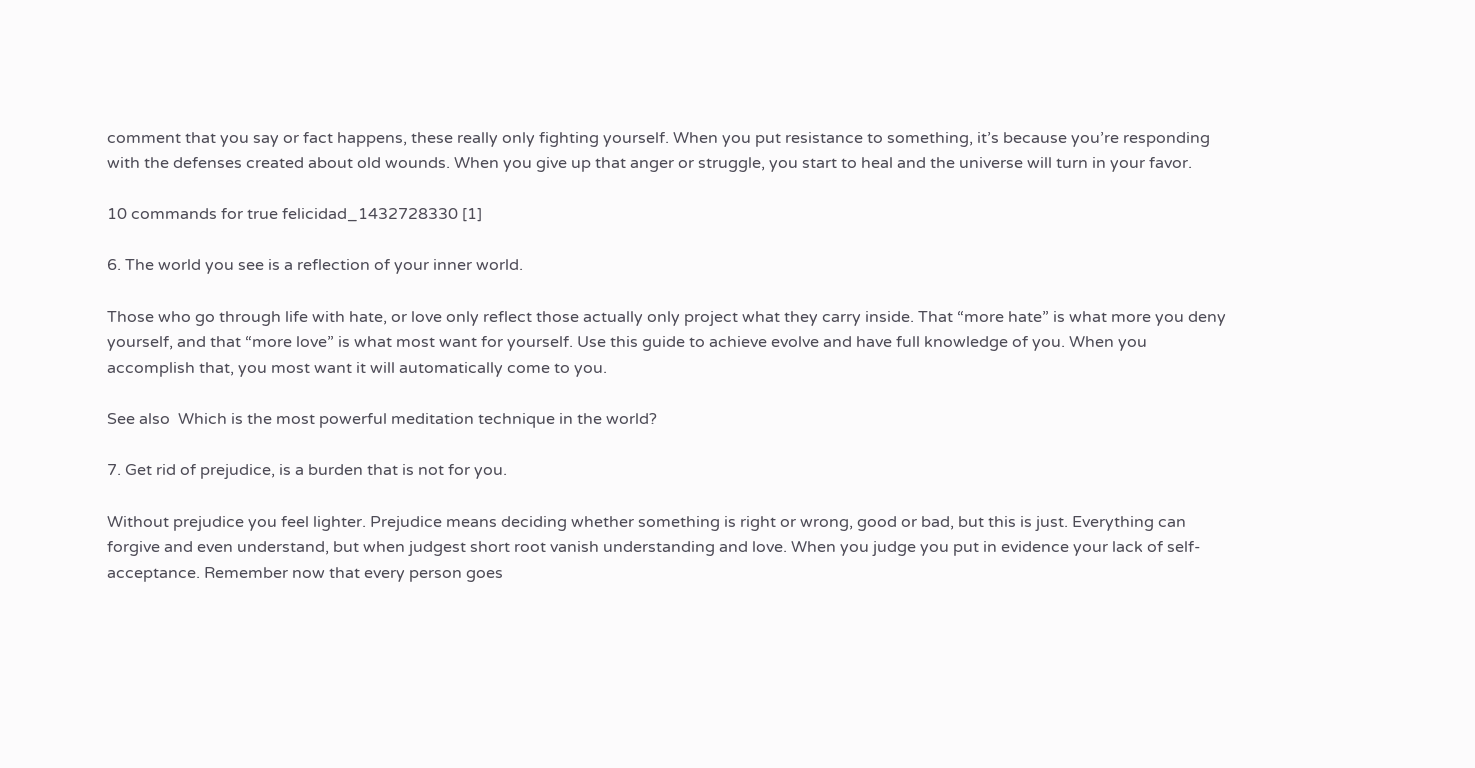comment that you say or fact happens, these really only fighting yourself. When you put resistance to something, it’s because you’re responding with the defenses created about old wounds. When you give up that anger or struggle, you start to heal and the universe will turn in your favor.

10 commands for true felicidad_1432728330 [1]

6. The world you see is a reflection of your inner world.

Those who go through life with hate, or love only reflect those actually only project what they carry inside. That “more hate” is what more you deny yourself, and that “more love” is what most want for yourself. Use this guide to achieve evolve and have full knowledge of you. When you accomplish that, you most want it will automatically come to you.

See also  Which is the most powerful meditation technique in the world?

7. Get rid of prejudice, is a burden that is not for you.

Without prejudice you feel lighter. Prejudice means deciding whether something is right or wrong, good or bad, but this is just. Everything can forgive and even understand, but when judgest short root vanish understanding and love. When you judge you put in evidence your lack of self-acceptance. Remember now that every person goes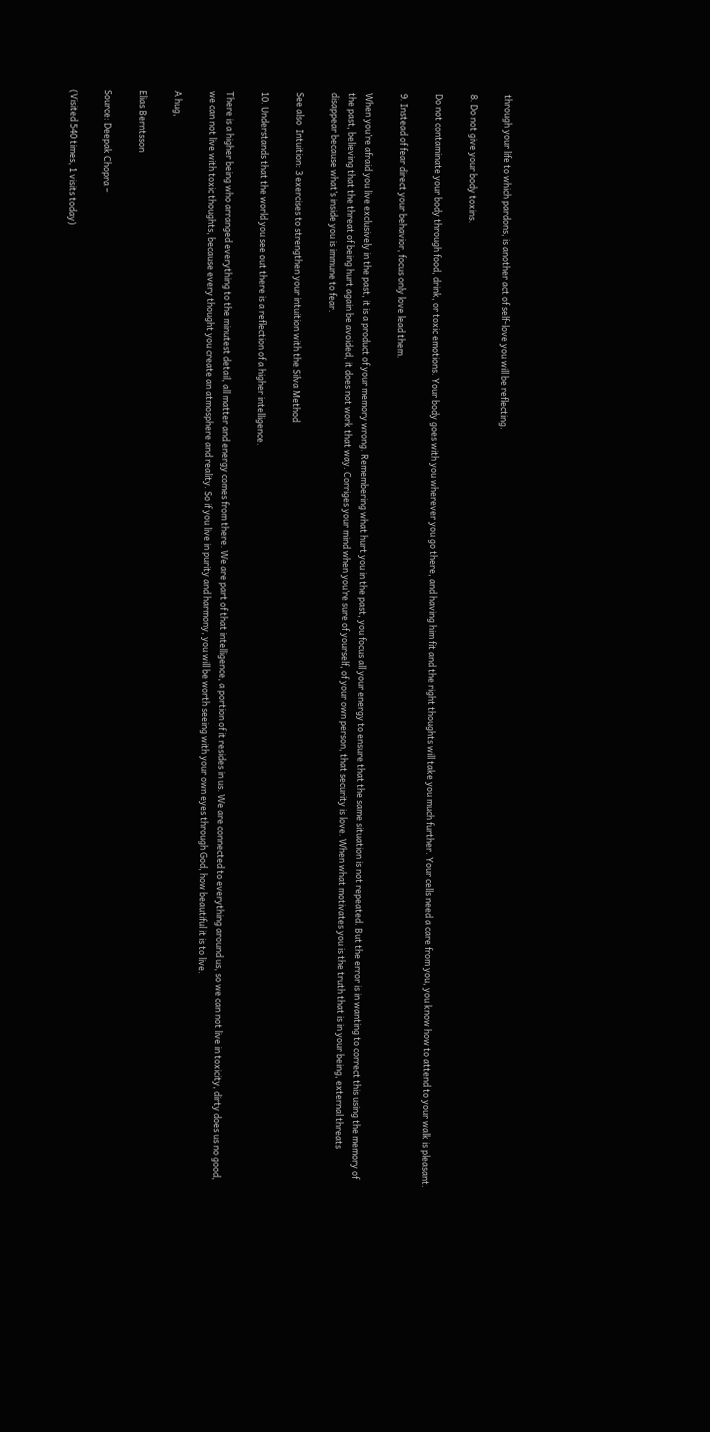through your life to which pardons, is another act of self-love you will be reflecting.

8. Do not give your body toxins.

Do not contaminate your body through food, drink, or toxic emotions. Your body goes with you wherever you go there, and having him fit and the right thoughts will take you much further. Your cells need a care from you, you know how to attend to your walk is pleasant.

9. Instead of fear direct your behavior, focus only love lead them.

When you’re afraid you live exclusively in the past, it is a product of your memory wrong. Remembering what hurt you in the past, you focus all your energy to ensure that the same situation is not repeated. But the error is in wanting to correct this using the memory of the past, believing that the threat of being hurt again be avoided, it does not work that way. Corriges your mind when you’re sure of yourself, of your own person, that security is love. When what motivates you is the truth that is in your being, external threats disappear because what’s inside you is immune to fear.

See also  Intuition: 3 exercises to strengthen your intuition with the Silva Method

10. Understands that the world you see out there is a reflection of a higher intelligence.

There is a higher being who arranged everything to the minutest detail, all matter and energy comes from there. We are part of that intelligence, a portion of it resides in us. We are connected to everything around us, so we can not live in toxicity, dirty does us no good, we can not live with toxic thoughts, because every thought you create an atmosphere and reality. So if you live in purity and harmony, you will be worth seeing with your own eyes through God, how beautiful it is to live.

A hug,

Elias Berntsson

Source: Deepak Chopra –

(Visited 540 times, 1 visits today)